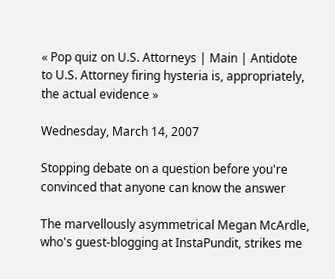« Pop quiz on U.S. Attorneys | Main | Antidote to U.S. Attorney firing hysteria is, appropriately, the actual evidence »

Wednesday, March 14, 2007

Stopping debate on a question before you're convinced that anyone can know the answer

The marvellously asymmetrical Megan McArdle, who's guest-blogging at InstaPundit, strikes me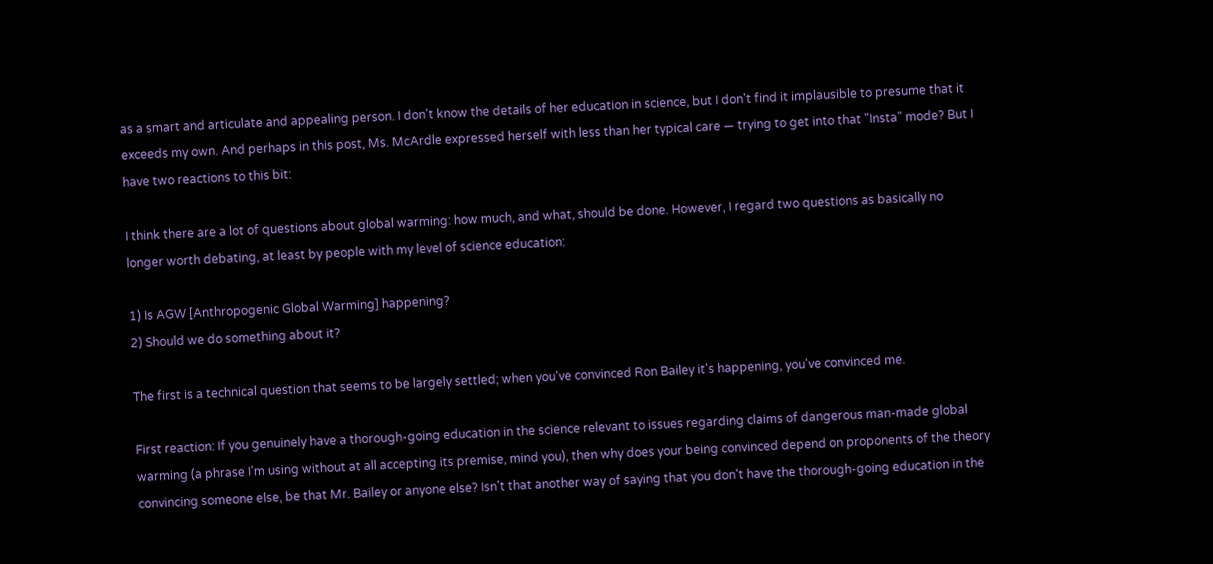as a smart and articulate and appealing person. I don't know the details of her education in science, but I don't find it implausible to presume that it exceeds my own. And perhaps in this post, Ms. McArdle expressed herself with less than her typical care — trying to get into that "Insta" mode? But I have two reactions to this bit:

I think there are a lot of questions about global warming: how much, and what, should be done. However, I regard two questions as basically no longer worth debating, at least by people with my level of science education:

1) Is AGW [Anthropogenic Global Warming] happening?
2) Should we do something about it?

The first is a technical question that seems to be largely settled; when you've convinced Ron Bailey it's happening, you've convinced me.

First reaction: If you genuinely have a thorough-going education in the science relevant to issues regarding claims of dangerous man-made global warming (a phrase I'm using without at all accepting its premise, mind you), then why does your being convinced depend on proponents of the theory convincing someone else, be that Mr. Bailey or anyone else? Isn't that another way of saying that you don't have the thorough-going education in the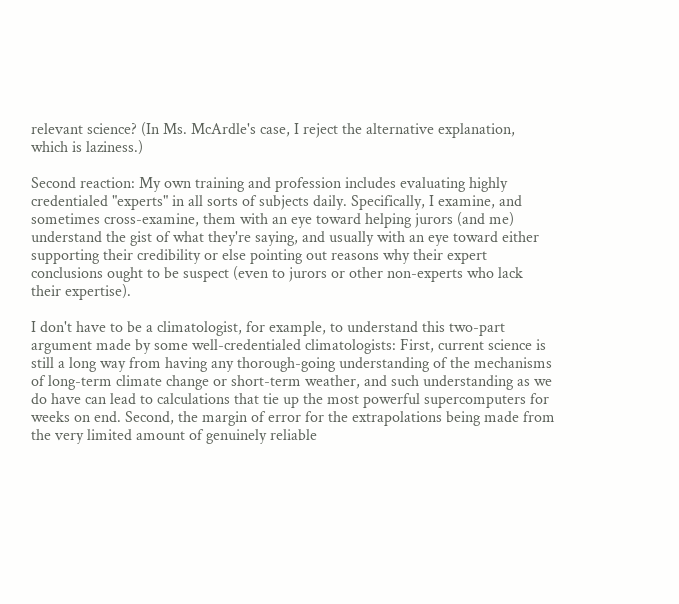relevant science? (In Ms. McArdle's case, I reject the alternative explanation, which is laziness.)

Second reaction: My own training and profession includes evaluating highly credentialed "experts" in all sorts of subjects daily. Specifically, I examine, and sometimes cross-examine, them with an eye toward helping jurors (and me) understand the gist of what they're saying, and usually with an eye toward either supporting their credibility or else pointing out reasons why their expert conclusions ought to be suspect (even to jurors or other non-experts who lack their expertise).

I don't have to be a climatologist, for example, to understand this two-part argument made by some well-credentialed climatologists: First, current science is still a long way from having any thorough-going understanding of the mechanisms of long-term climate change or short-term weather, and such understanding as we do have can lead to calculations that tie up the most powerful supercomputers for weeks on end. Second, the margin of error for the extrapolations being made from the very limited amount of genuinely reliable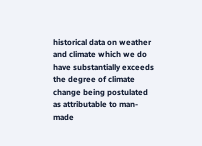historical data on weather and climate which we do have substantially exceeds the degree of climate change being postulated as attributable to man-made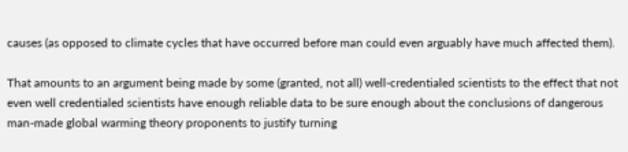causes (as opposed to climate cycles that have occurred before man could even arguably have much affected them).

That amounts to an argument being made by some (granted, not all) well-credentialed scientists to the effect that not even well credentialed scientists have enough reliable data to be sure enough about the conclusions of dangerous man-made global warming theory proponents to justify turning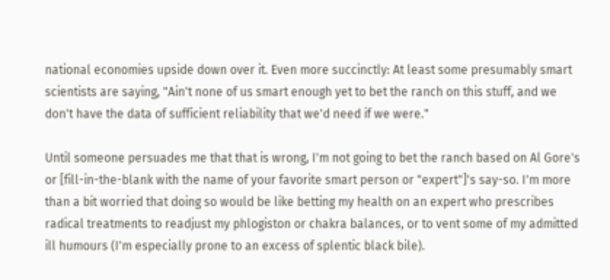national economies upside down over it. Even more succinctly: At least some presumably smart scientists are saying, "Ain't none of us smart enough yet to bet the ranch on this stuff, and we don't have the data of sufficient reliability that we'd need if we were."

Until someone persuades me that that is wrong, I'm not going to bet the ranch based on Al Gore's or [fill-in-the-blank with the name of your favorite smart person or "expert"]'s say-so. I'm more than a bit worried that doing so would be like betting my health on an expert who prescribes radical treatments to readjust my phlogiston or chakra balances, or to vent some of my admitted ill humours (I'm especially prone to an excess of splentic black bile).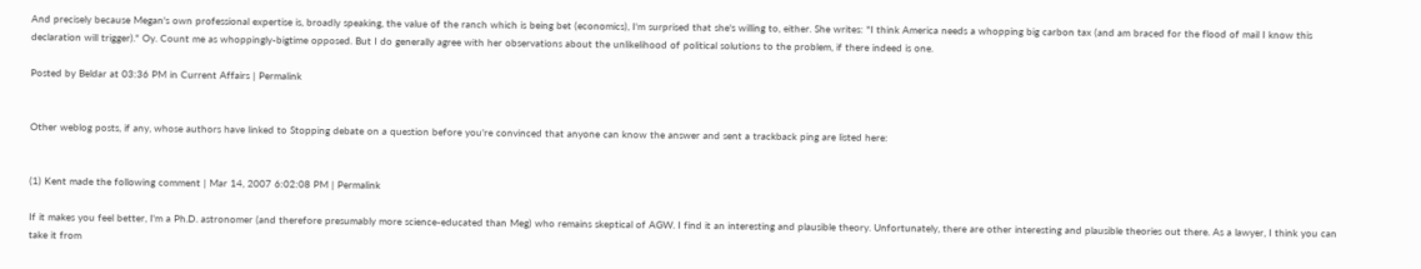And precisely because Megan's own professional expertise is, broadly speaking, the value of the ranch which is being bet (economics), I'm surprised that she's willing to, either. She writes: "I think America needs a whopping big carbon tax (and am braced for the flood of mail I know this declaration will trigger)." Oy. Count me as whoppingly-bigtime opposed. But I do generally agree with her observations about the unlikelihood of political solutions to the problem, if there indeed is one.

Posted by Beldar at 03:36 PM in Current Affairs | Permalink


Other weblog posts, if any, whose authors have linked to Stopping debate on a question before you're convinced that anyone can know the answer and sent a trackback ping are listed here:


(1) Kent made the following comment | Mar 14, 2007 6:02:08 PM | Permalink

If it makes you feel better, I'm a Ph.D. astronomer (and therefore presumably more science-educated than Meg) who remains skeptical of AGW. I find it an interesting and plausible theory. Unfortunately, there are other interesting and plausible theories out there. As a lawyer, I think you can take it from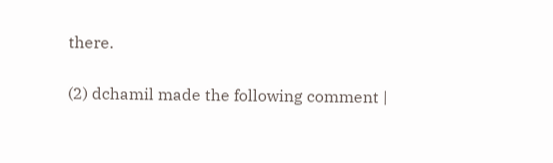there.

(2) dchamil made the following comment |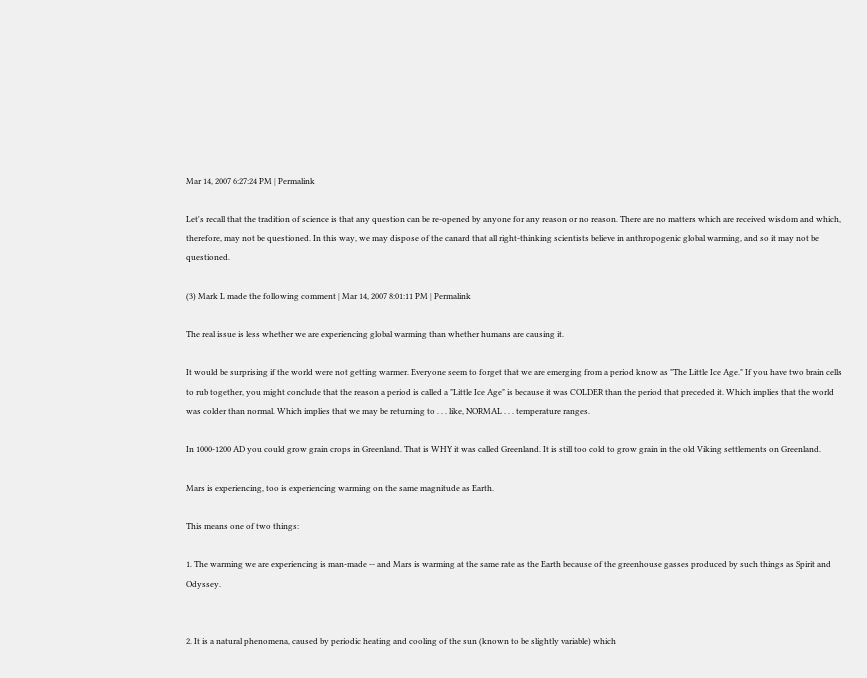Mar 14, 2007 6:27:24 PM | Permalink

Let's recall that the tradition of science is that any question can be re-opened by anyone for any reason or no reason. There are no matters which are received wisdom and which, therefore, may not be questioned. In this way, we may dispose of the canard that all right-thinking scientists believe in anthropogenic global warming, and so it may not be questioned.

(3) Mark L made the following comment | Mar 14, 2007 8:01:11 PM | Permalink

The real issue is less whether we are experiencing global warming than whether humans are causing it.

It would be surprising if the world were not getting warmer. Everyone seem to forget that we are emerging from a period know as "The Little Ice Age." If you have two brain cells to rub together, you might conclude that the reason a period is called a "Little Ice Age" is because it was COLDER than the period that preceded it. Which implies that the world was colder than normal. Which implies that we may be returning to . . . like, NORMAL . . . temperature ranges.

In 1000-1200 AD you could grow grain crops in Greenland. That is WHY it was called Greenland. It is still too cold to grow grain in the old Viking settlements on Greenland.

Mars is experiencing, too is experiencing warming on the same magnitude as Earth.

This means one of two things:

1. The warming we are experiencing is man-made -- and Mars is warming at the same rate as the Earth because of the greenhouse gasses produced by such things as Spirit and Odyssey.


2. It is a natural phenomena, caused by periodic heating and cooling of the sun (known to be slightly variable) which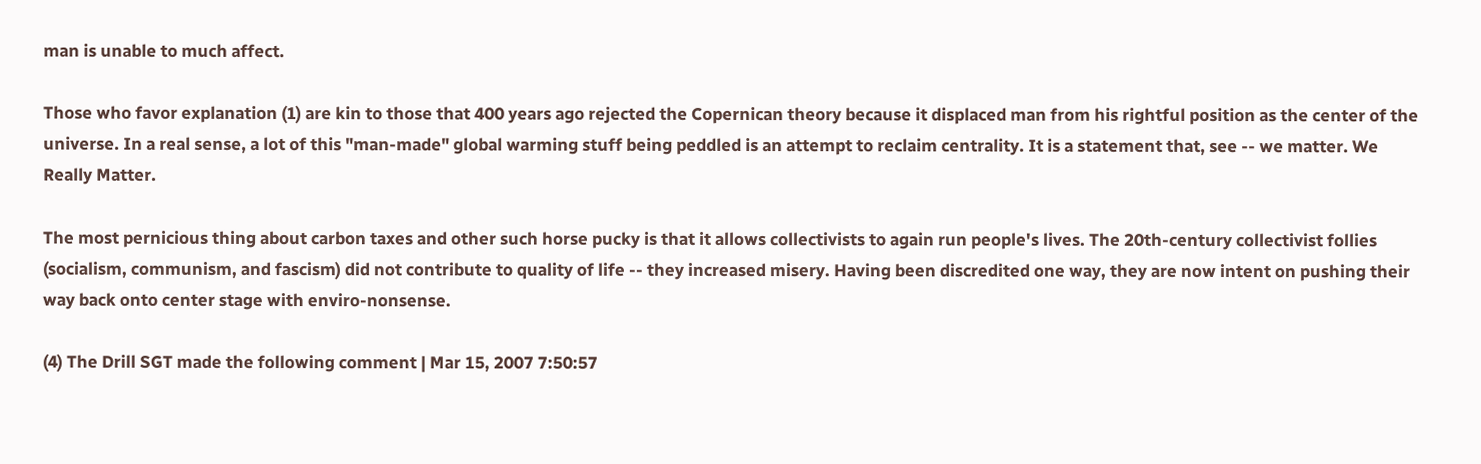man is unable to much affect.

Those who favor explanation (1) are kin to those that 400 years ago rejected the Copernican theory because it displaced man from his rightful position as the center of the universe. In a real sense, a lot of this "man-made" global warming stuff being peddled is an attempt to reclaim centrality. It is a statement that, see -- we matter. We Really Matter.

The most pernicious thing about carbon taxes and other such horse pucky is that it allows collectivists to again run people's lives. The 20th-century collectivist follies (socialism, communism, and fascism) did not contribute to quality of life -- they increased misery. Having been discredited one way, they are now intent on pushing their way back onto center stage with enviro-nonsense.

(4) The Drill SGT made the following comment | Mar 15, 2007 7:50:57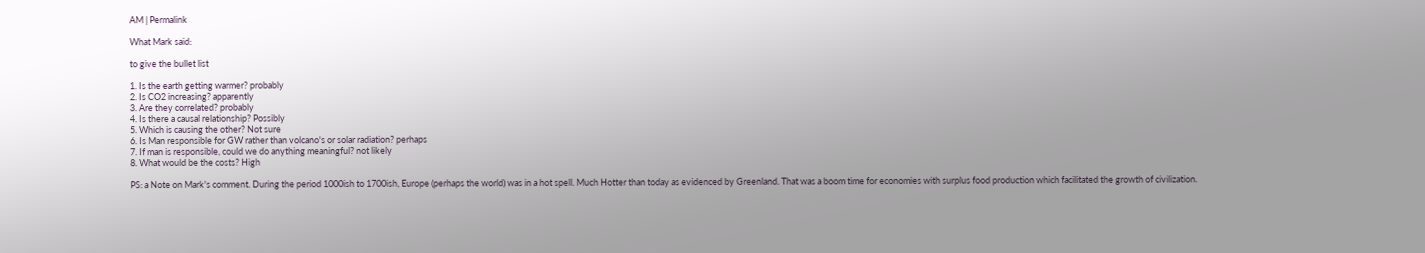AM | Permalink

What Mark said:

to give the bullet list

1. Is the earth getting warmer? probably
2. Is CO2 increasing? apparently
3. Are they correlated? probably
4. Is there a causal relationship? Possibly
5. Which is causing the other? Not sure
6. Is Man responsible for GW rather than volcano's or solar radiation? perhaps
7. If man is responsible, could we do anything meaningful? not likely
8. What would be the costs? High

PS: a Note on Mark's comment. During the period 1000ish to 1700ish, Europe (perhaps the world) was in a hot spell. Much Hotter than today as evidenced by Greenland. That was a boom time for economies with surplus food production which facilitated the growth of civilization.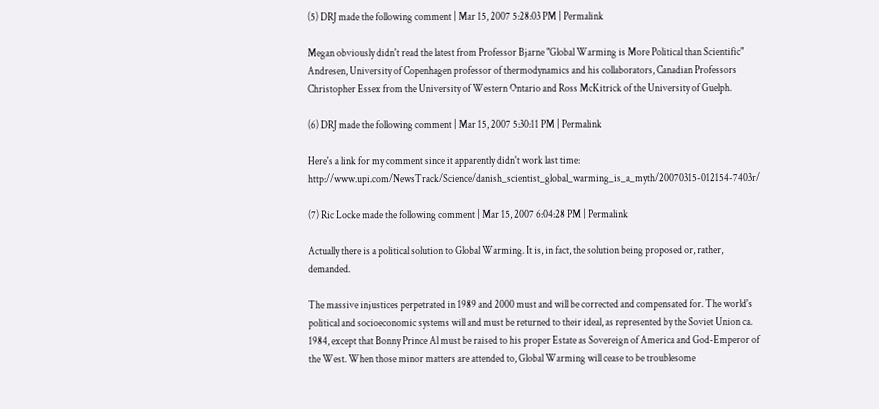(5) DRJ made the following comment | Mar 15, 2007 5:28:03 PM | Permalink

Megan obviously didn't read the latest from Professor Bjarne "Global Warming is More Political than Scientific" Andresen, University of Copenhagen professor of thermodynamics and his collaborators, Canadian Professors Christopher Essex from the University of Western Ontario and Ross McKitrick of the University of Guelph.

(6) DRJ made the following comment | Mar 15, 2007 5:30:11 PM | Permalink

Here's a link for my comment since it apparently didn't work last time: http://www.upi.com/NewsTrack/Science/danish_scientist_global_warming_is_a_myth/20070315-012154-7403r/

(7) Ric Locke made the following comment | Mar 15, 2007 6:04:28 PM | Permalink

Actually there is a political solution to Global Warming. It is, in fact, the solution being proposed or, rather, demanded.

The massive injustices perpetrated in 1989 and 2000 must and will be corrected and compensated for. The world's political and socioeconomic systems will and must be returned to their ideal, as represented by the Soviet Union ca. 1984, except that Bonny Prince Al must be raised to his proper Estate as Sovereign of America and God-Emperor of the West. When those minor matters are attended to, Global Warming will cease to be troublesome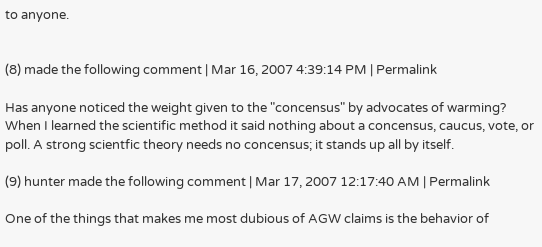to anyone.


(8) made the following comment | Mar 16, 2007 4:39:14 PM | Permalink

Has anyone noticed the weight given to the "concensus" by advocates of warming? When I learned the scientific method it said nothing about a concensus, caucus, vote, or poll. A strong scientfic theory needs no concensus; it stands up all by itself.

(9) hunter made the following comment | Mar 17, 2007 12:17:40 AM | Permalink

One of the things that makes me most dubious of AGW claims is the behavior of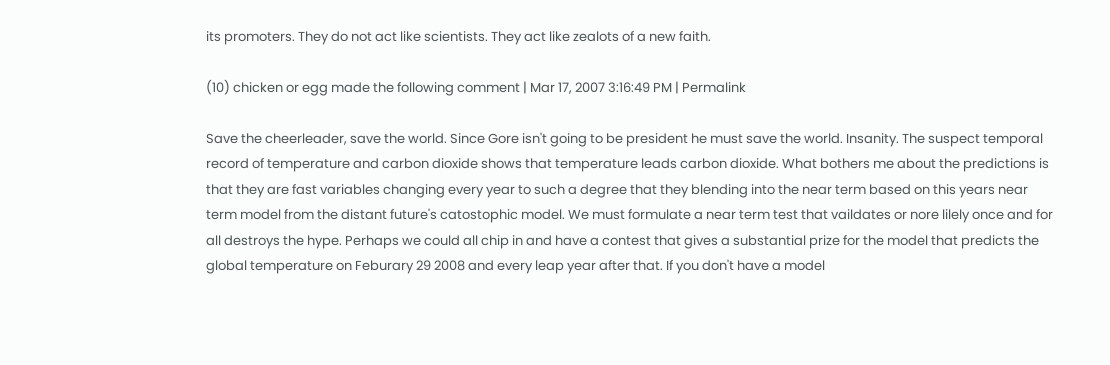its promoters. They do not act like scientists. They act like zealots of a new faith.

(10) chicken or egg made the following comment | Mar 17, 2007 3:16:49 PM | Permalink

Save the cheerleader, save the world. Since Gore isn't going to be president he must save the world. Insanity. The suspect temporal record of temperature and carbon dioxide shows that temperature leads carbon dioxide. What bothers me about the predictions is that they are fast variables changing every year to such a degree that they blending into the near term based on this years near term model from the distant future's catostophic model. We must formulate a near term test that vaildates or nore lilely once and for all destroys the hype. Perhaps we could all chip in and have a contest that gives a substantial prize for the model that predicts the global temperature on Feburary 29 2008 and every leap year after that. If you don't have a model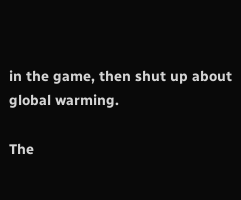in the game, then shut up about global warming.

The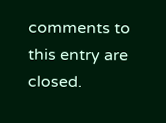comments to this entry are closed.